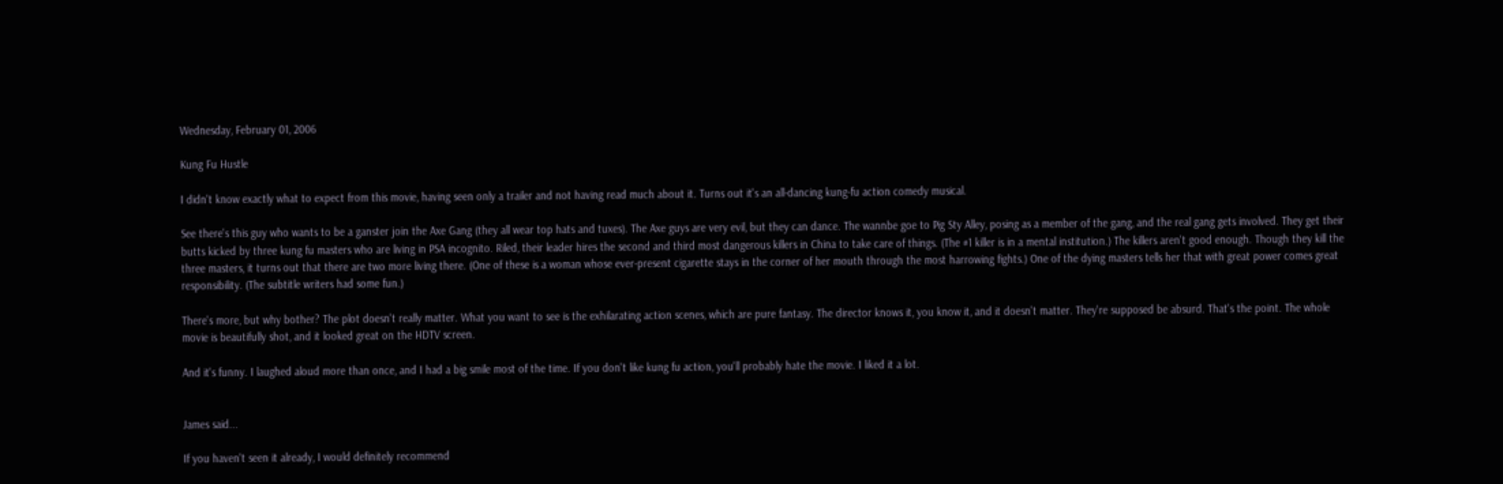Wednesday, February 01, 2006

Kung Fu Hustle

I didn't know exactly what to expect from this movie, having seen only a trailer and not having read much about it. Turns out it's an all-dancing kung-fu action comedy musical.

See there's this guy who wants to be a ganster join the Axe Gang (they all wear top hats and tuxes). The Axe guys are very evil, but they can dance. The wannbe goe to Pig Sty Alley, posing as a member of the gang, and the real gang gets involved. They get their butts kicked by three kung fu masters who are living in PSA incognito. Riled, their leader hires the second and third most dangerous killers in China to take care of things. (The #1 killer is in a mental institution.) The killers aren't good enough. Though they kill the three masters, it turns out that there are two more living there. (One of these is a woman whose ever-present cigarette stays in the corner of her mouth through the most harrowing fights.) One of the dying masters tells her that with great power comes great responsibility. (The subtitle writers had some fun.)

There's more, but why bother? The plot doesn't really matter. What you want to see is the exhilarating action scenes, which are pure fantasy. The director knows it, you know it, and it doesn't matter. They're supposed be absurd. That's the point. The whole movie is beautifully shot, and it looked great on the HDTV screen.

And it's funny. I laughed aloud more than once, and I had a big smile most of the time. If you don't like kung fu action, you'll probably hate the movie. I liked it a lot.


James said...

If you haven't seen it already, I would definitely recommend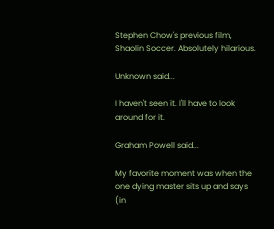Stephen Chow's previous film, Shaolin Soccer. Absolutely hilarious.

Unknown said...

I haven't seen it. I'll have to look around for it.

Graham Powell said...

My favorite moment was when the one dying master sits up and says (in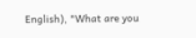English), "What are you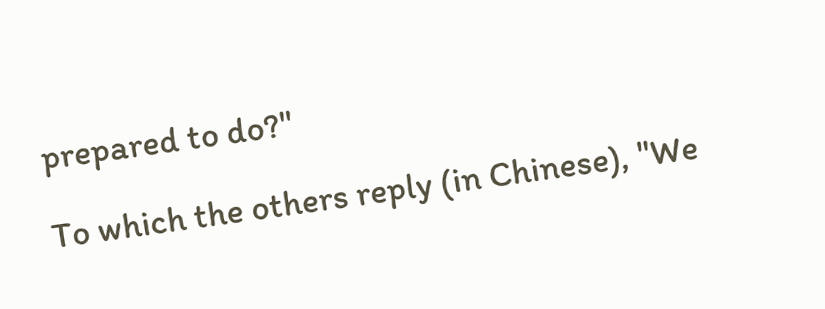prepared to do?"

To which the others reply (in Chinese), "We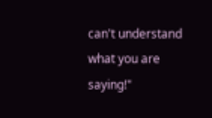can't understand what you are saying!"